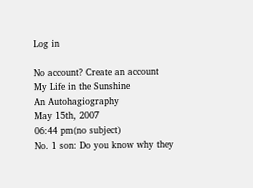Log in

No account? Create an account
My Life in the Sunshine
An Autohagiography
May 15th, 2007
06:44 pm(no subject)
No. 1 son: Do you know why they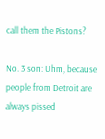call them the Pistons?

No. 3 son: Uhm, because people from Detroit are always pissed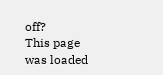off?
This page was loaded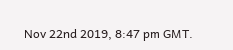Nov 22nd 2019, 8:47 pm GMT.